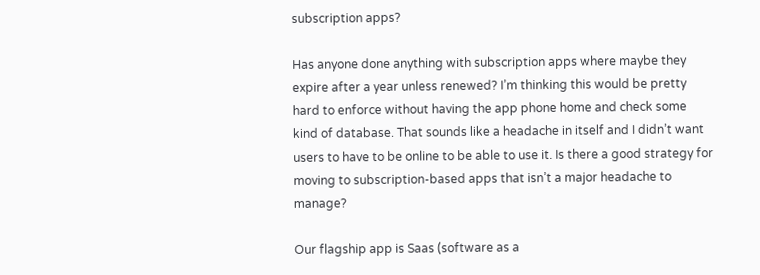subscription apps?

Has anyone done anything with subscription apps where maybe they expire after a year unless renewed? I’m thinking this would be pretty hard to enforce without having the app phone home and check some kind of database. That sounds like a headache in itself and I didn’t want users to have to be online to be able to use it. Is there a good strategy for moving to subscription-based apps that isn’t a major headache to manage?

Our flagship app is Saas (software as a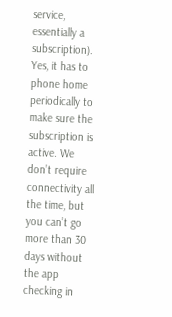service, essentially a subscription). Yes, it has to phone home periodically to make sure the subscription is active. We don’t require connectivity all the time, but you can’t go more than 30 days without the app checking in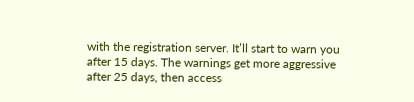with the registration server. It’ll start to warn you after 15 days. The warnings get more aggressive after 25 days, then access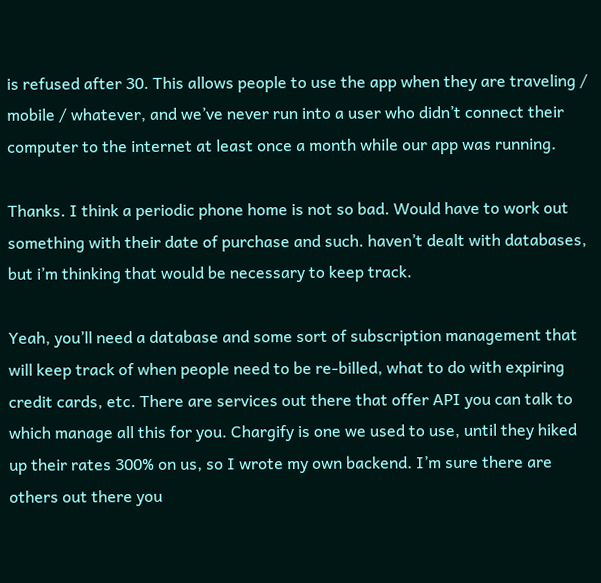is refused after 30. This allows people to use the app when they are traveling / mobile / whatever, and we’ve never run into a user who didn’t connect their computer to the internet at least once a month while our app was running.

Thanks. I think a periodic phone home is not so bad. Would have to work out something with their date of purchase and such. haven’t dealt with databases, but i’m thinking that would be necessary to keep track.

Yeah, you’ll need a database and some sort of subscription management that will keep track of when people need to be re-billed, what to do with expiring credit cards, etc. There are services out there that offer API you can talk to which manage all this for you. Chargify is one we used to use, until they hiked up their rates 300% on us, so I wrote my own backend. I’m sure there are others out there you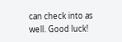can check into as well. Good luck!